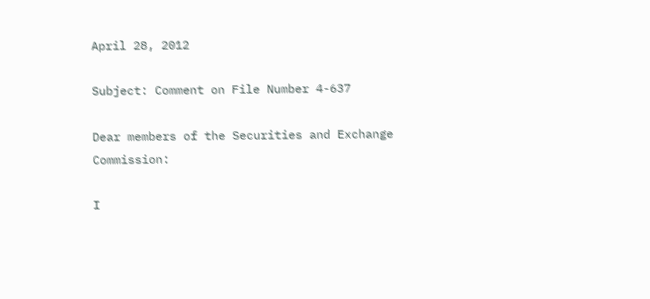April 28, 2012

Subject: Comment on File Number 4-637

Dear members of the Securities and Exchange Commission:

I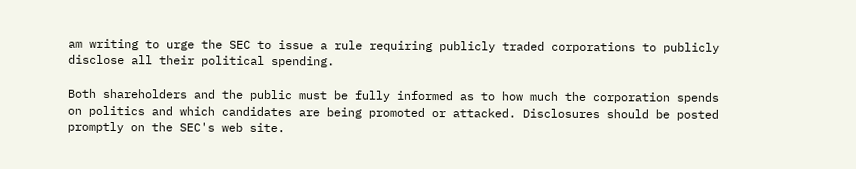am writing to urge the SEC to issue a rule requiring publicly traded corporations to publicly disclose all their political spending.

Both shareholders and the public must be fully informed as to how much the corporation spends on politics and which candidates are being promoted or attacked. Disclosures should be posted promptly on the SEC's web site.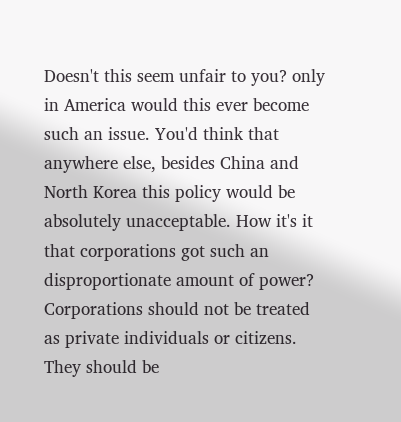Doesn't this seem unfair to you? only in America would this ever become such an issue. You'd think that anywhere else, besides China and North Korea this policy would be absolutely unacceptable. How it's it that corporations got such an disproportionate amount of power? Corporations should not be treated as private individuals or citizens. They should be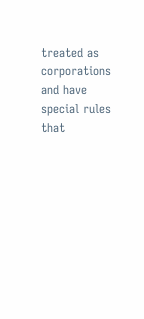treated as corporations and have special rules that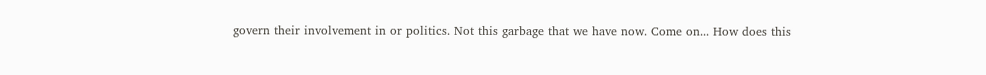govern their involvement in or politics. Not this garbage that we have now. Come on... How does this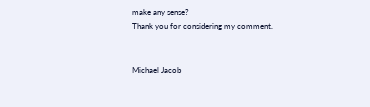make any sense?
Thank you for considering my comment.


Michael Jacob